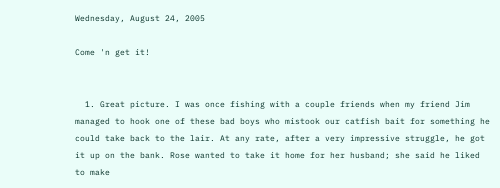Wednesday, August 24, 2005

Come 'n get it!


  1. Great picture. I was once fishing with a couple friends when my friend Jim managed to hook one of these bad boys who mistook our catfish bait for something he could take back to the lair. At any rate, after a very impressive struggle, he got it up on the bank. Rose wanted to take it home for her husband; she said he liked to make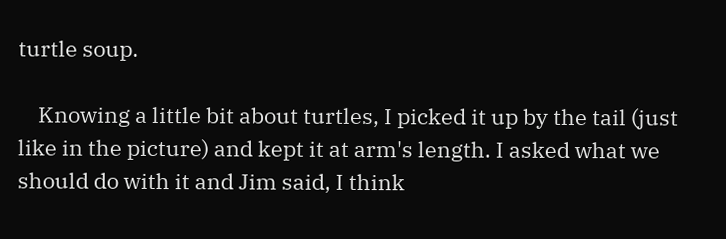turtle soup.

    Knowing a little bit about turtles, I picked it up by the tail (just like in the picture) and kept it at arm's length. I asked what we should do with it and Jim said, I think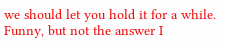we should let you hold it for a while. Funny, but not the answer I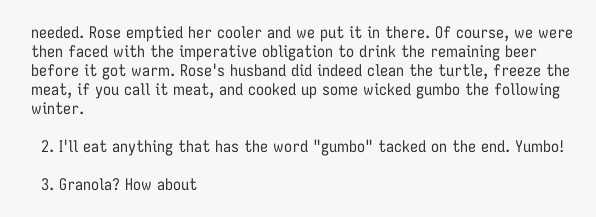needed. Rose emptied her cooler and we put it in there. Of course, we were then faced with the imperative obligation to drink the remaining beer before it got warm. Rose's husband did indeed clean the turtle, freeze the meat, if you call it meat, and cooked up some wicked gumbo the following winter.

  2. I'll eat anything that has the word "gumbo" tacked on the end. Yumbo!

  3. Granola? How about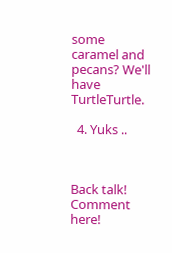some caramel and pecans? We'll have TurtleTurtle.

  4. Yuks ..



Back talk! Comment here!